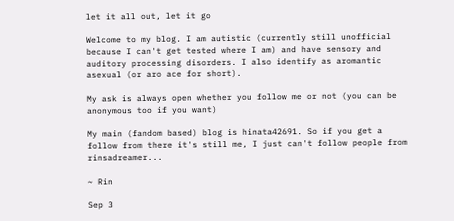let it all out, let it go

Welcome to my blog. I am autistic (currently still unofficial because I can't get tested where I am) and have sensory and auditory processing disorders. I also identify as aromantic asexual (or aro ace for short).

My ask is always open whether you follow me or not (you can be anonymous too if you want)

My main (fandom based) blog is hinata42691. So if you get a follow from there it's still me, I just can't follow people from rinsadreamer...

~ Rin

Sep 3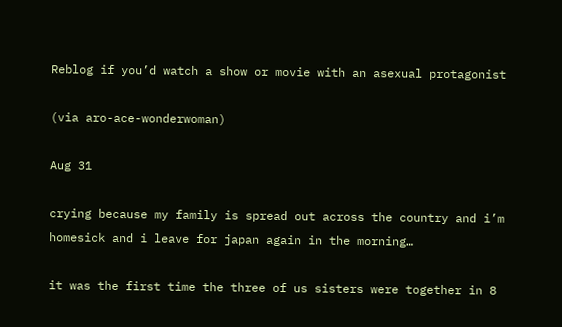Reblog if you’d watch a show or movie with an asexual protagonist

(via aro-ace-wonderwoman)

Aug 31

crying because my family is spread out across the country and i’m homesick and i leave for japan again in the morning…

it was the first time the three of us sisters were together in 8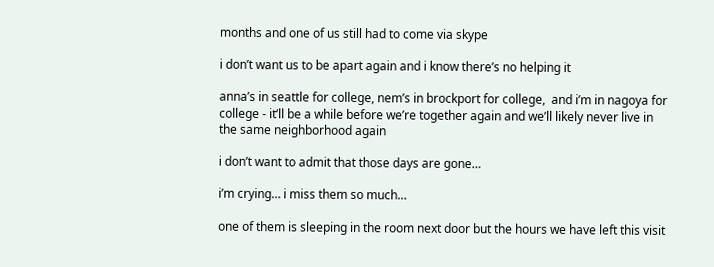months and one of us still had to come via skype

i don’t want us to be apart again and i know there’s no helping it

anna’s in seattle for college, nem’s in brockport for college,  and i’m in nagoya for college - it’ll be a while before we’re together again and we’ll likely never live in the same neighborhood again

i don’t want to admit that those days are gone…

i’m crying… i miss them so much…

one of them is sleeping in the room next door but the hours we have left this visit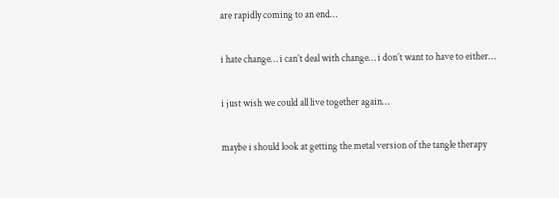are rapidly coming to an end…

i hate change… i can’t deal with change… i don’t want to have to either…

i just wish we could all live together again…

maybe i should look at getting the metal version of the tangle therapy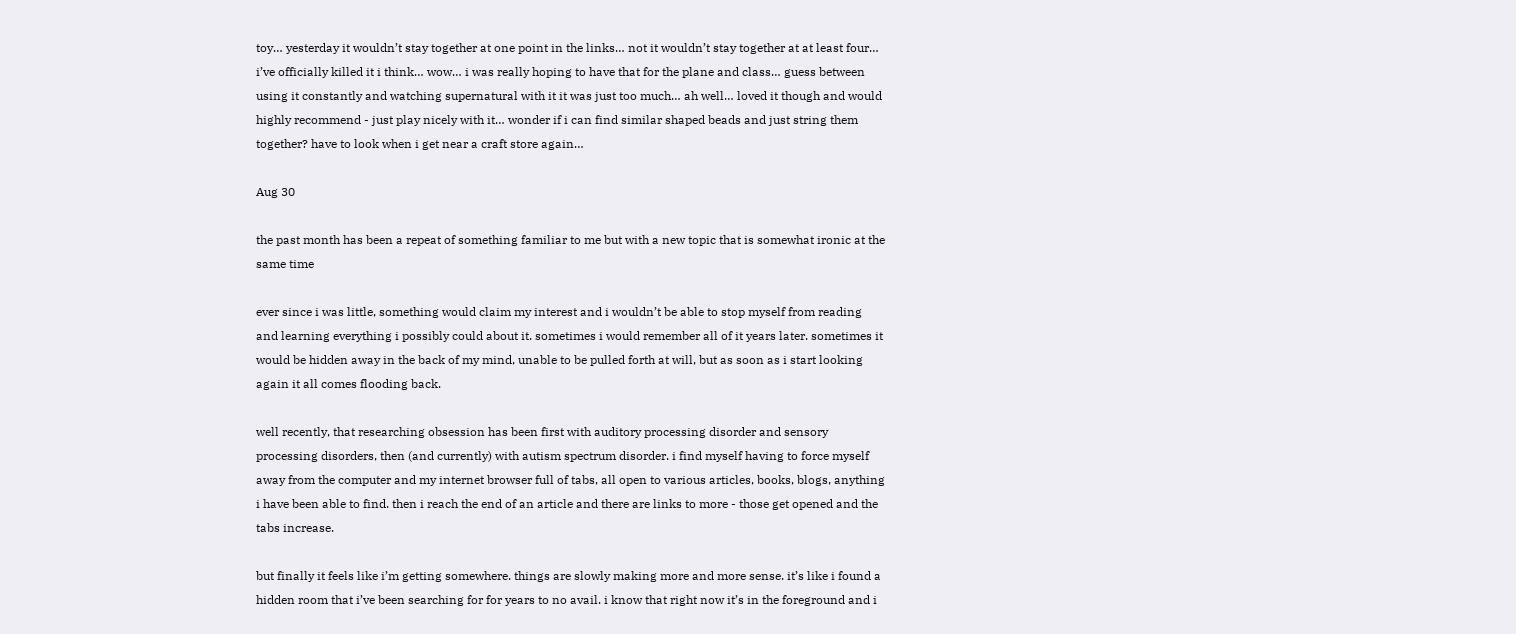toy… yesterday it wouldn’t stay together at one point in the links… not it wouldn’t stay together at at least four… i’ve officially killed it i think… wow… i was really hoping to have that for the plane and class… guess between using it constantly and watching supernatural with it it was just too much… ah well… loved it though and would highly recommend - just play nicely with it… wonder if i can find similar shaped beads and just string them together? have to look when i get near a craft store again…

Aug 30

the past month has been a repeat of something familiar to me but with a new topic that is somewhat ironic at the same time

ever since i was little, something would claim my interest and i wouldn’t be able to stop myself from reading and learning everything i possibly could about it. sometimes i would remember all of it years later. sometimes it would be hidden away in the back of my mind, unable to be pulled forth at will, but as soon as i start looking again it all comes flooding back.

well recently, that researching obsession has been first with auditory processing disorder and sensory processing disorders, then (and currently) with autism spectrum disorder. i find myself having to force myself away from the computer and my internet browser full of tabs, all open to various articles, books, blogs, anything i have been able to find. then i reach the end of an article and there are links to more - those get opened and the tabs increase.

but finally it feels like i’m getting somewhere. things are slowly making more and more sense. it’s like i found a hidden room that i’ve been searching for for years to no avail. i know that right now it’s in the foreground and i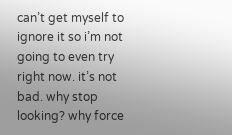can’t get myself to ignore it so i’m not going to even try right now. it’s not bad. why stop looking? why force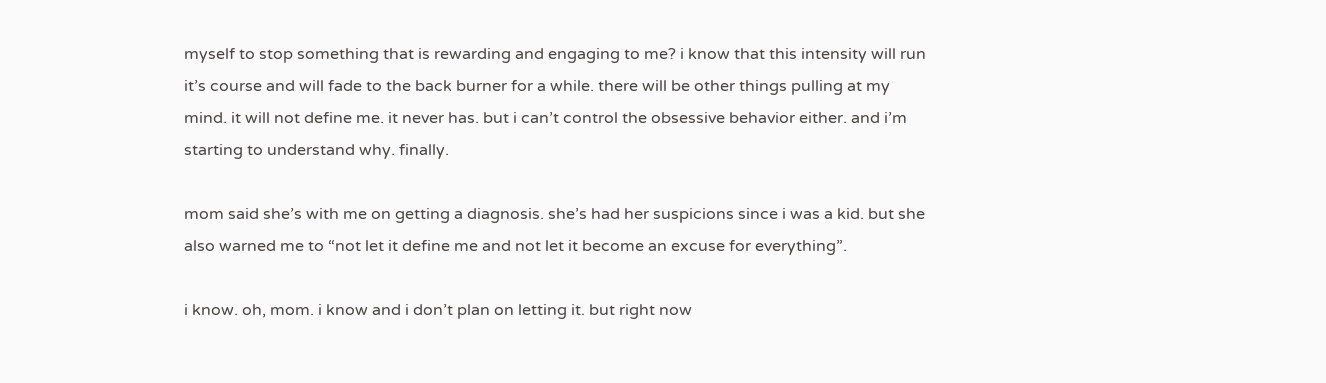myself to stop something that is rewarding and engaging to me? i know that this intensity will run it’s course and will fade to the back burner for a while. there will be other things pulling at my mind. it will not define me. it never has. but i can’t control the obsessive behavior either. and i’m starting to understand why. finally.

mom said she’s with me on getting a diagnosis. she’s had her suspicions since i was a kid. but she also warned me to “not let it define me and not let it become an excuse for everything”.

i know. oh, mom. i know and i don’t plan on letting it. but right now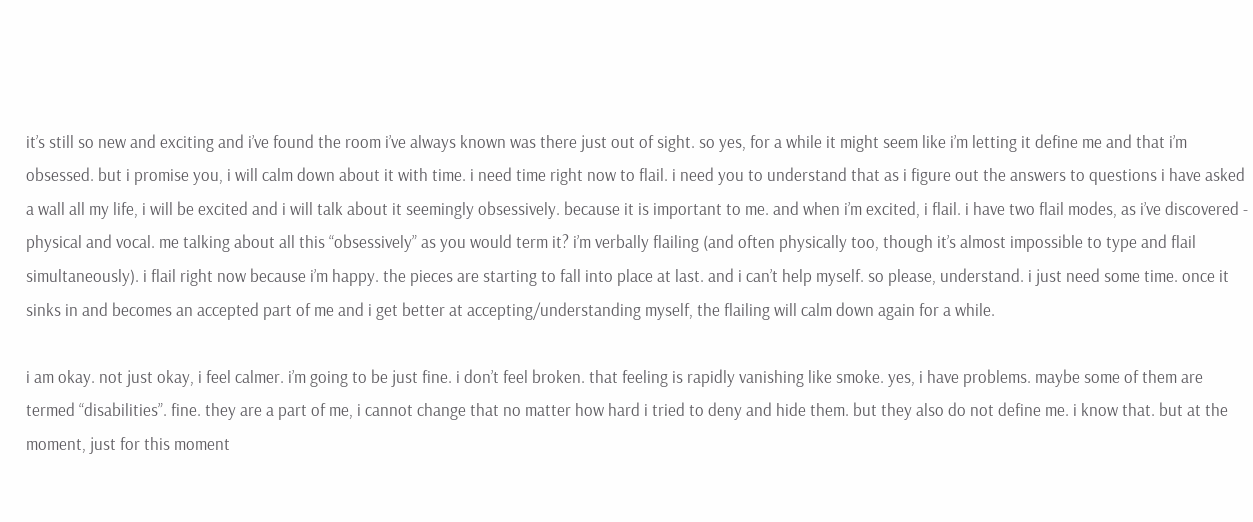it’s still so new and exciting and i’ve found the room i’ve always known was there just out of sight. so yes, for a while it might seem like i’m letting it define me and that i’m obsessed. but i promise you, i will calm down about it with time. i need time right now to flail. i need you to understand that as i figure out the answers to questions i have asked a wall all my life, i will be excited and i will talk about it seemingly obsessively. because it is important to me. and when i’m excited, i flail. i have two flail modes, as i’ve discovered - physical and vocal. me talking about all this “obsessively” as you would term it? i’m verbally flailing (and often physically too, though it’s almost impossible to type and flail simultaneously). i flail right now because i’m happy. the pieces are starting to fall into place at last. and i can’t help myself. so please, understand. i just need some time. once it sinks in and becomes an accepted part of me and i get better at accepting/understanding myself, the flailing will calm down again for a while.

i am okay. not just okay, i feel calmer. i’m going to be just fine. i don’t feel broken. that feeling is rapidly vanishing like smoke. yes, i have problems. maybe some of them are termed “disabilities”. fine. they are a part of me, i cannot change that no matter how hard i tried to deny and hide them. but they also do not define me. i know that. but at the moment, just for this moment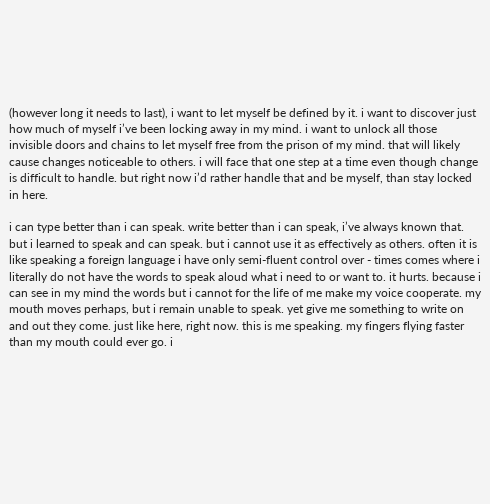(however long it needs to last), i want to let myself be defined by it. i want to discover just how much of myself i’ve been locking away in my mind. i want to unlock all those invisible doors and chains to let myself free from the prison of my mind. that will likely cause changes noticeable to others. i will face that one step at a time even though change is difficult to handle. but right now i’d rather handle that and be myself, than stay locked in here.

i can type better than i can speak. write better than i can speak, i’ve always known that. but i learned to speak and can speak. but i cannot use it as effectively as others. often it is like speaking a foreign language i have only semi-fluent control over - times comes where i literally do not have the words to speak aloud what i need to or want to. it hurts. because i can see in my mind the words but i cannot for the life of me make my voice cooperate. my mouth moves perhaps, but i remain unable to speak. yet give me something to write on and out they come. just like here, right now. this is me speaking. my fingers flying faster than my mouth could ever go. i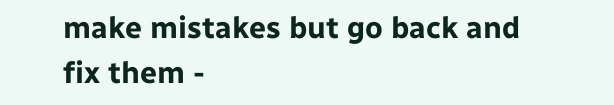make mistakes but go back and fix them -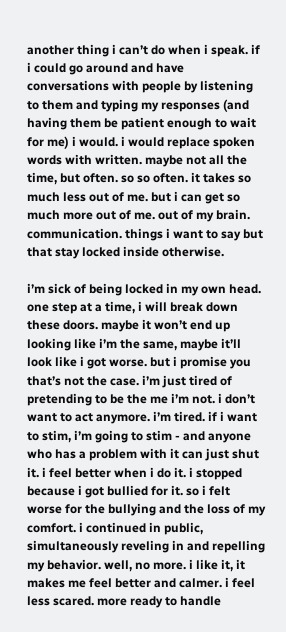another thing i can’t do when i speak. if i could go around and have conversations with people by listening to them and typing my responses (and having them be patient enough to wait for me) i would. i would replace spoken words with written. maybe not all the time, but often. so so often. it takes so much less out of me. but i can get so much more out of me. out of my brain. communication. things i want to say but that stay locked inside otherwise.

i’m sick of being locked in my own head. one step at a time, i will break down these doors. maybe it won’t end up looking like i’m the same, maybe it’ll look like i got worse. but i promise you that’s not the case. i’m just tired of pretending to be the me i’m not. i don’t want to act anymore. i’m tired. if i want to stim, i’m going to stim - and anyone who has a problem with it can just shut it. i feel better when i do it. i stopped because i got bullied for it. so i felt worse for the bullying and the loss of my comfort. i continued in public, simultaneously reveling in and repelling my behavior. well, no more. i like it, it makes me feel better and calmer. i feel less scared. more ready to handle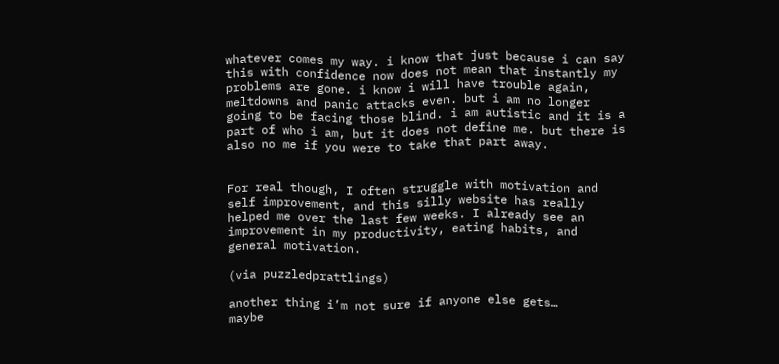whatever comes my way. i know that just because i can say this with confidence now does not mean that instantly my problems are gone. i know i will have trouble again, meltdowns and panic attacks even. but i am no longer going to be facing those blind. i am autistic and it is a part of who i am, but it does not define me. but there is also no me if you were to take that part away.


For real though, I often struggle with motivation and self improvement, and this silly website has really helped me over the last few weeks. I already see an improvement in my productivity, eating habits, and general motivation.

(via puzzledprattlings)

another thing i’m not sure if anyone else gets…
maybe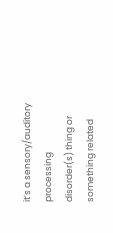it’s a sensory/auditory processing disorder(s) thing or something related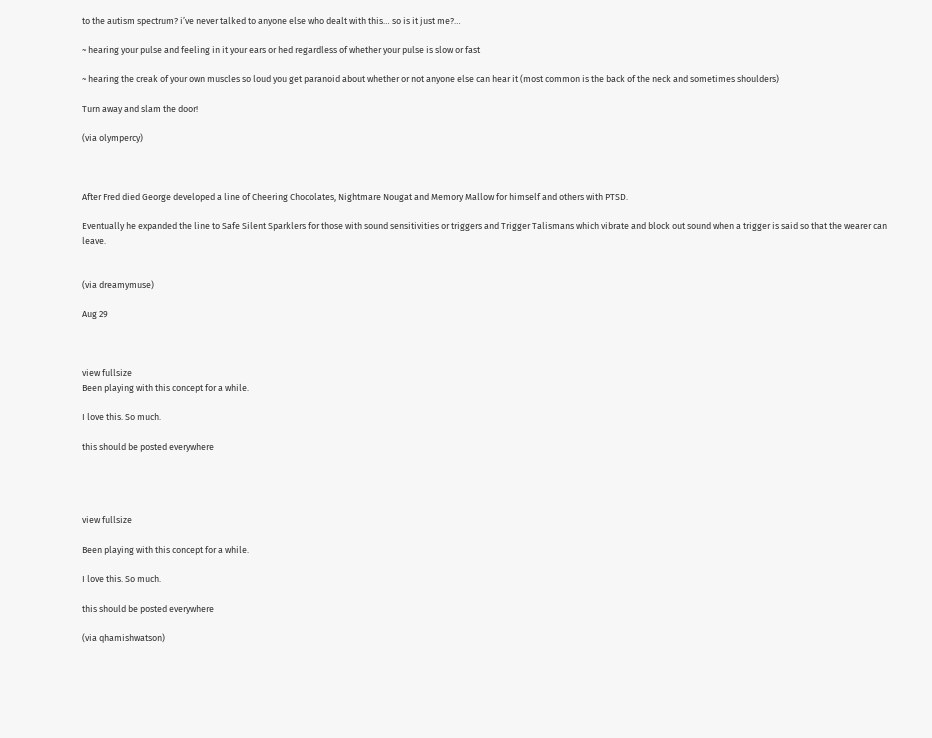to the autism spectrum? i’ve never talked to anyone else who dealt with this… so is it just me?…

~ hearing your pulse and feeling in it your ears or hed regardless of whether your pulse is slow or fast

~ hearing the creak of your own muscles so loud you get paranoid about whether or not anyone else can hear it (most common is the back of the neck and sometimes shoulders)

Turn away and slam the door!

(via olympercy)



After Fred died George developed a line of Cheering Chocolates, Nightmare Nougat and Memory Mallow for himself and others with PTSD.

Eventually he expanded the line to Safe Silent Sparklers for those with sound sensitivities or triggers and Trigger Talismans which vibrate and block out sound when a trigger is said so that the wearer can leave.


(via dreamymuse)

Aug 29



view fullsize
Been playing with this concept for a while.

I love this. So much.

this should be posted everywhere




view fullsize

Been playing with this concept for a while.

I love this. So much.

this should be posted everywhere

(via qhamishwatson)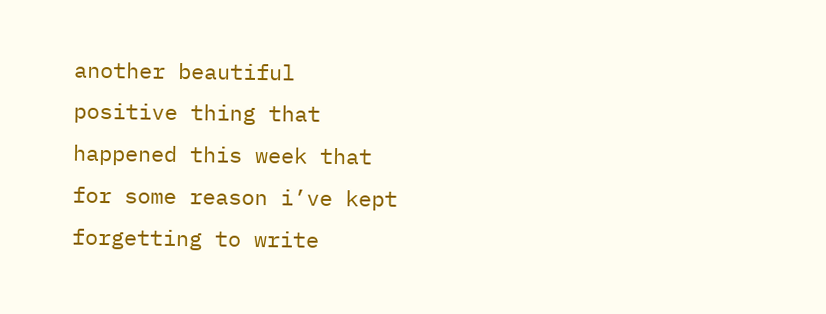another beautiful positive thing that happened this week that for some reason i’ve kept forgetting to write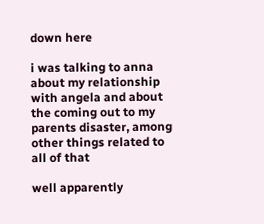down here

i was talking to anna about my relationship with angela and about the coming out to my parents disaster, among other things related to all of that

well apparently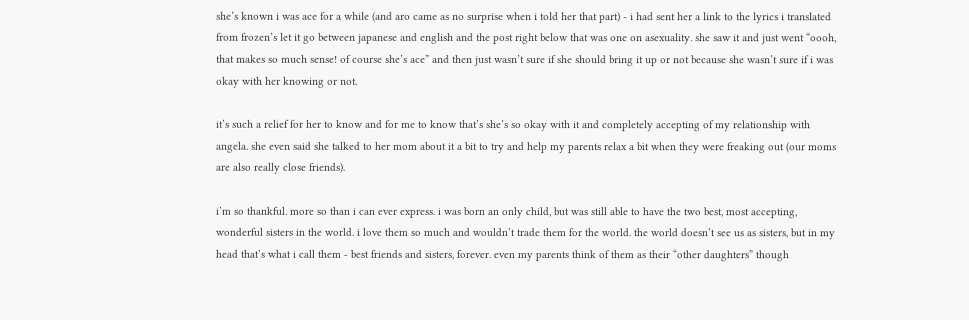she’s known i was ace for a while (and aro came as no surprise when i told her that part) - i had sent her a link to the lyrics i translated from frozen’s let it go between japanese and english and the post right below that was one on asexuality. she saw it and just went “oooh, that makes so much sense! of course she’s ace” and then just wasn’t sure if she should bring it up or not because she wasn’t sure if i was okay with her knowing or not.

it’s such a relief for her to know and for me to know that’s she’s so okay with it and completely accepting of my relationship with angela. she even said she talked to her mom about it a bit to try and help my parents relax a bit when they were freaking out (our moms are also really close friends).

i’m so thankful. more so than i can ever express. i was born an only child, but was still able to have the two best, most accepting, wonderful sisters in the world. i love them so much and wouldn’t trade them for the world. the world doesn’t see us as sisters, but in my head that’s what i call them - best friends and sisters, forever. even my parents think of them as their “other daughters” though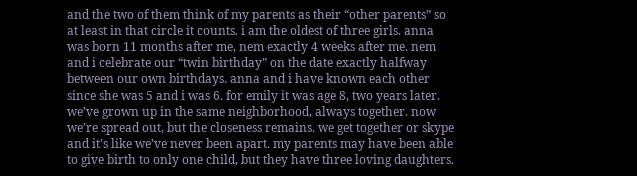and the two of them think of my parents as their “other parents” so at least in that circle it counts. i am the oldest of three girls. anna was born 11 months after me, nem exactly 4 weeks after me. nem and i celebrate our “twin birthday” on the date exactly halfway between our own birthdays. anna and i have known each other since she was 5 and i was 6. for emily it was age 8, two years later. we’ve grown up in the same neighborhood, always together. now we’re spread out, but the closeness remains. we get together or skype and it’s like we’ve never been apart. my parents may have been able to give birth to only one child, but they have three loving daughters.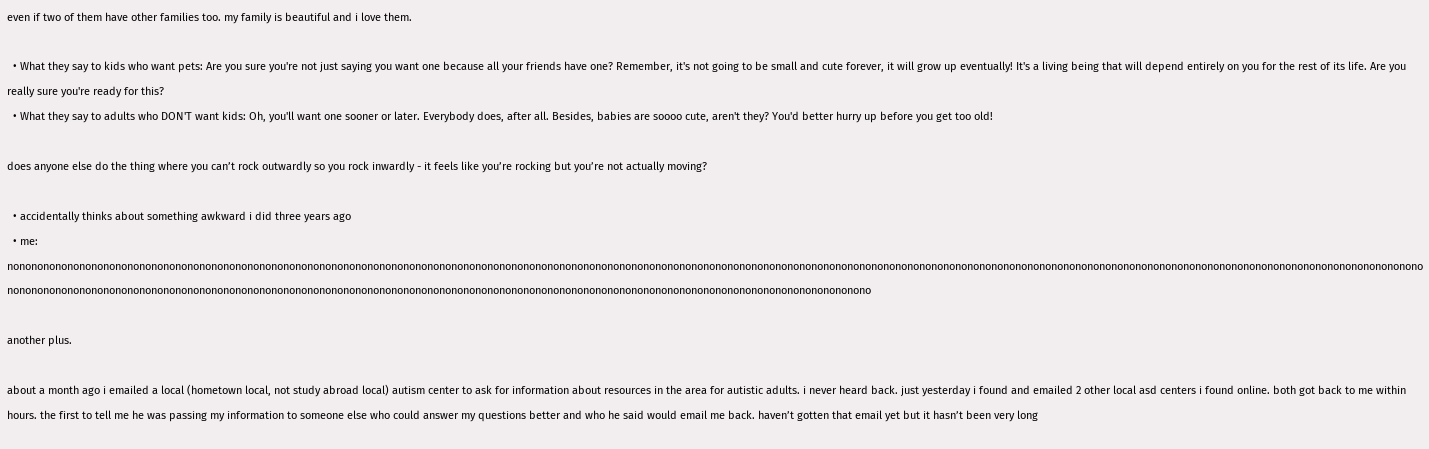even if two of them have other families too. my family is beautiful and i love them.

  • What they say to kids who want pets: Are you sure you're not just saying you want one because all your friends have one? Remember, it's not going to be small and cute forever, it will grow up eventually! It's a living being that will depend entirely on you for the rest of its life. Are you really sure you're ready for this?
  • What they say to adults who DON'T want kids: Oh, you'll want one sooner or later. Everybody does, after all. Besides, babies are soooo cute, aren't they? You'd better hurry up before you get too old!

does anyone else do the thing where you can’t rock outwardly so you rock inwardly - it feels like you’re rocking but you’re not actually moving?

  • accidentally thinks about something awkward i did three years ago
  • me: nononononononononononononononononononononononononononononononononononononononononononononononononononononononononononononononononononononononononononononononononononononononononononononononononononononononononononononononononononononononononononononononononononononononononononononononononononononononononononononononononononononononononononononononononononononononononononononono

another plus.

about a month ago i emailed a local (hometown local, not study abroad local) autism center to ask for information about resources in the area for autistic adults. i never heard back. just yesterday i found and emailed 2 other local asd centers i found online. both got back to me within hours. the first to tell me he was passing my information to someone else who could answer my questions better and who he said would email me back. haven’t gotten that email yet but it hasn’t been very long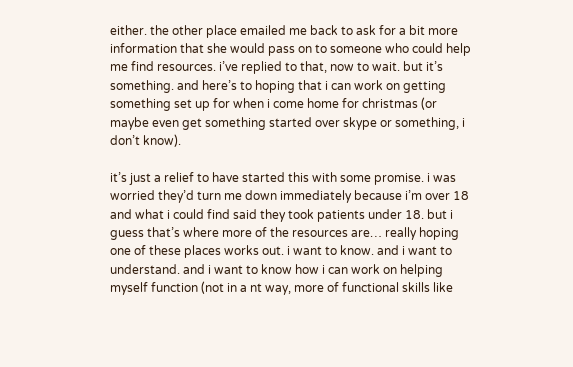either. the other place emailed me back to ask for a bit more information that she would pass on to someone who could help me find resources. i’ve replied to that, now to wait. but it’s something. and here’s to hoping that i can work on getting something set up for when i come home for christmas (or maybe even get something started over skype or something, i don’t know).

it’s just a relief to have started this with some promise. i was worried they’d turn me down immediately because i’m over 18 and what i could find said they took patients under 18. but i guess that’s where more of the resources are… really hoping one of these places works out. i want to know. and i want to understand. and i want to know how i can work on helping myself function (not in a nt way, more of functional skills like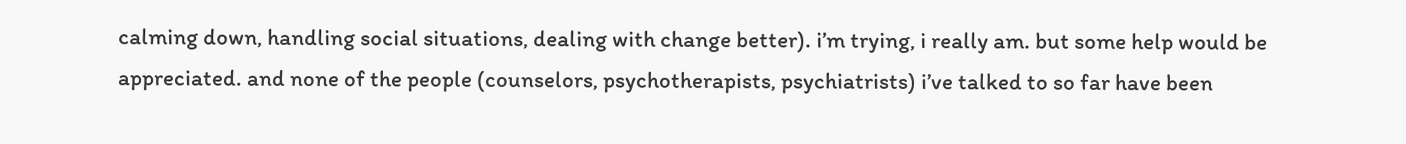calming down, handling social situations, dealing with change better). i’m trying, i really am. but some help would be appreciated. and none of the people (counselors, psychotherapists, psychiatrists) i’ve talked to so far have been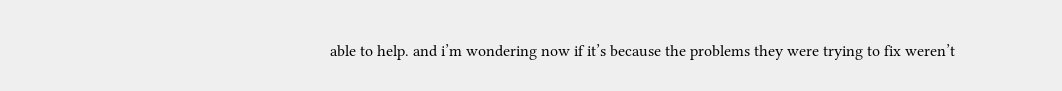able to help. and i’m wondering now if it’s because the problems they were trying to fix weren’t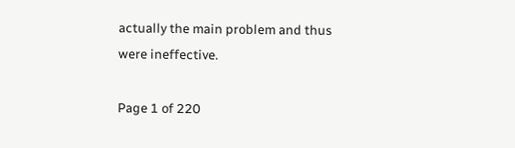actually the main problem and thus were ineffective.

Page 1 of 220